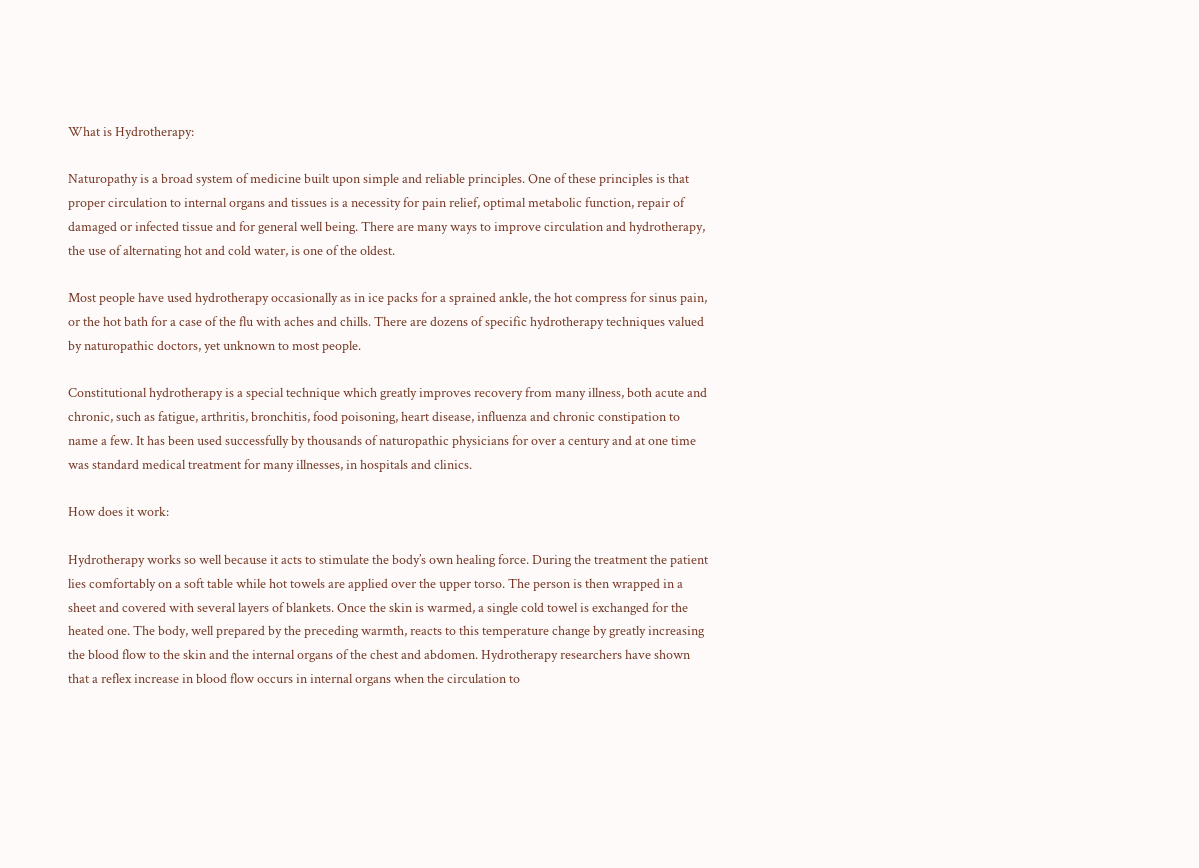What is Hydrotherapy:

Naturopathy is a broad system of medicine built upon simple and reliable principles. One of these principles is that proper circulation to internal organs and tissues is a necessity for pain relief, optimal metabolic function, repair of damaged or infected tissue and for general well being. There are many ways to improve circulation and hydrotherapy, the use of alternating hot and cold water, is one of the oldest.

Most people have used hydrotherapy occasionally as in ice packs for a sprained ankle, the hot compress for sinus pain, or the hot bath for a case of the flu with aches and chills. There are dozens of specific hydrotherapy techniques valued by naturopathic doctors, yet unknown to most people.

Constitutional hydrotherapy is a special technique which greatly improves recovery from many illness, both acute and chronic, such as fatigue, arthritis, bronchitis, food poisoning, heart disease, influenza and chronic constipation to name a few. It has been used successfully by thousands of naturopathic physicians for over a century and at one time was standard medical treatment for many illnesses, in hospitals and clinics.

How does it work:

Hydrotherapy works so well because it acts to stimulate the body’s own healing force. During the treatment the patient lies comfortably on a soft table while hot towels are applied over the upper torso. The person is then wrapped in a sheet and covered with several layers of blankets. Once the skin is warmed, a single cold towel is exchanged for the heated one. The body, well prepared by the preceding warmth, reacts to this temperature change by greatly increasing the blood flow to the skin and the internal organs of the chest and abdomen. Hydrotherapy researchers have shown that a reflex increase in blood flow occurs in internal organs when the circulation to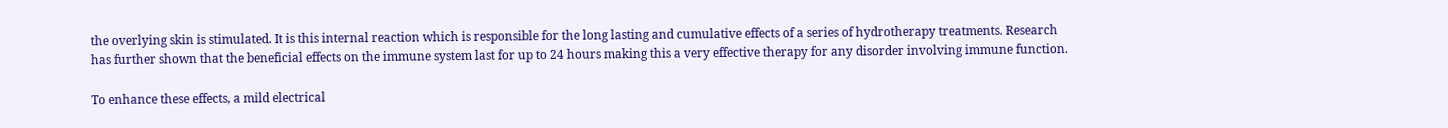the overlying skin is stimulated. It is this internal reaction which is responsible for the long lasting and cumulative effects of a series of hydrotherapy treatments. Research has further shown that the beneficial effects on the immune system last for up to 24 hours making this a very effective therapy for any disorder involving immune function.

To enhance these effects, a mild electrical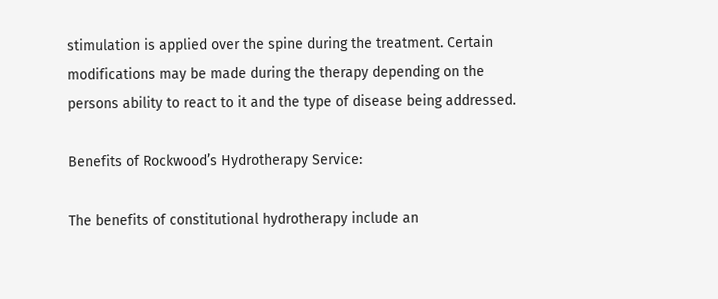stimulation is applied over the spine during the treatment. Certain modifications may be made during the therapy depending on the persons ability to react to it and the type of disease being addressed.

Benefits of Rockwood’s Hydrotherapy Service:

The benefits of constitutional hydrotherapy include an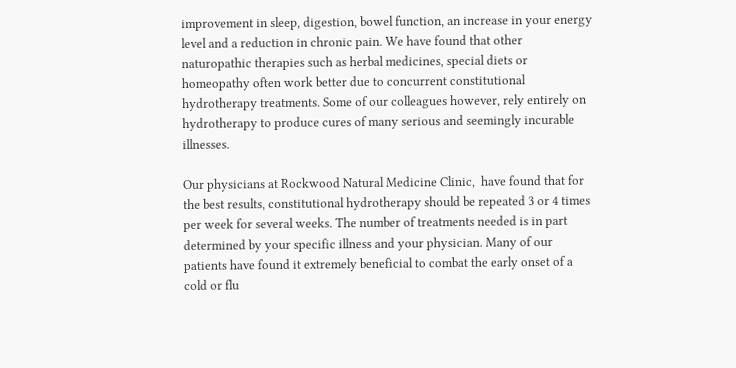improvement in sleep, digestion, bowel function, an increase in your energy level and a reduction in chronic pain. We have found that other naturopathic therapies such as herbal medicines, special diets or homeopathy often work better due to concurrent constitutional hydrotherapy treatments. Some of our colleagues however, rely entirely on hydrotherapy to produce cures of many serious and seemingly incurable illnesses.

Our physicians at Rockwood Natural Medicine Clinic,  have found that for the best results, constitutional hydrotherapy should be repeated 3 or 4 times per week for several weeks. The number of treatments needed is in part determined by your specific illness and your physician. Many of our patients have found it extremely beneficial to combat the early onset of a cold or flu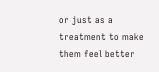or just as a treatment to make them feel better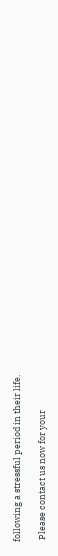following a stressful period in their life.

 Please contact us now for your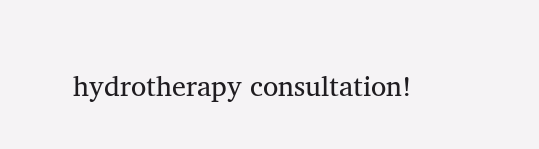hydrotherapy consultation!